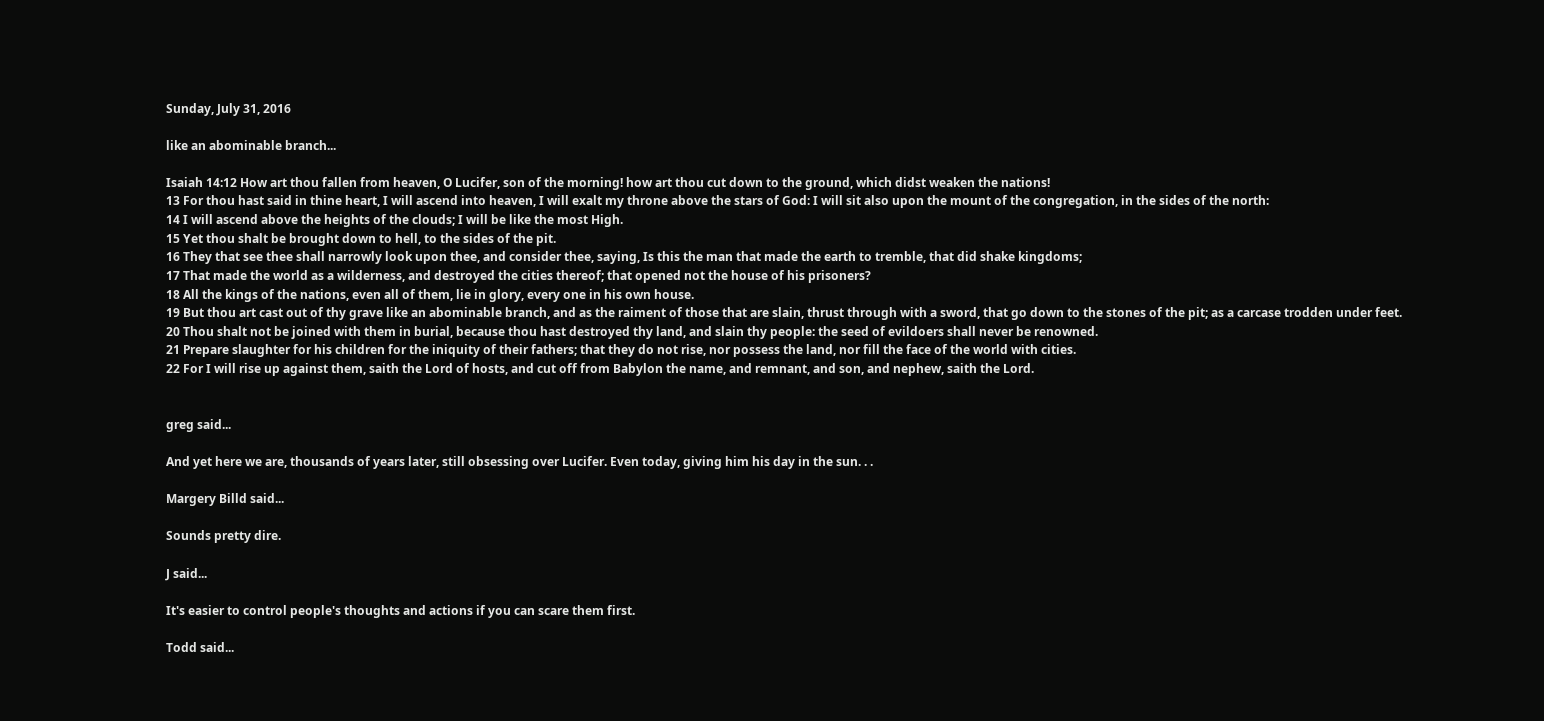Sunday, July 31, 2016

like an abominable branch...

Isaiah 14:12 How art thou fallen from heaven, O Lucifer, son of the morning! how art thou cut down to the ground, which didst weaken the nations!
13 For thou hast said in thine heart, I will ascend into heaven, I will exalt my throne above the stars of God: I will sit also upon the mount of the congregation, in the sides of the north:
14 I will ascend above the heights of the clouds; I will be like the most High.
15 Yet thou shalt be brought down to hell, to the sides of the pit.
16 They that see thee shall narrowly look upon thee, and consider thee, saying, Is this the man that made the earth to tremble, that did shake kingdoms;
17 That made the world as a wilderness, and destroyed the cities thereof; that opened not the house of his prisoners?
18 All the kings of the nations, even all of them, lie in glory, every one in his own house.
19 But thou art cast out of thy grave like an abominable branch, and as the raiment of those that are slain, thrust through with a sword, that go down to the stones of the pit; as a carcase trodden under feet.
20 Thou shalt not be joined with them in burial, because thou hast destroyed thy land, and slain thy people: the seed of evildoers shall never be renowned.
21 Prepare slaughter for his children for the iniquity of their fathers; that they do not rise, nor possess the land, nor fill the face of the world with cities.
22 For I will rise up against them, saith the Lord of hosts, and cut off from Babylon the name, and remnant, and son, and nephew, saith the Lord.


greg said...

And yet here we are, thousands of years later, still obsessing over Lucifer. Even today, giving him his day in the sun. . .

Margery Billd said...

Sounds pretty dire.

J said...

It's easier to control people's thoughts and actions if you can scare them first.

Todd said...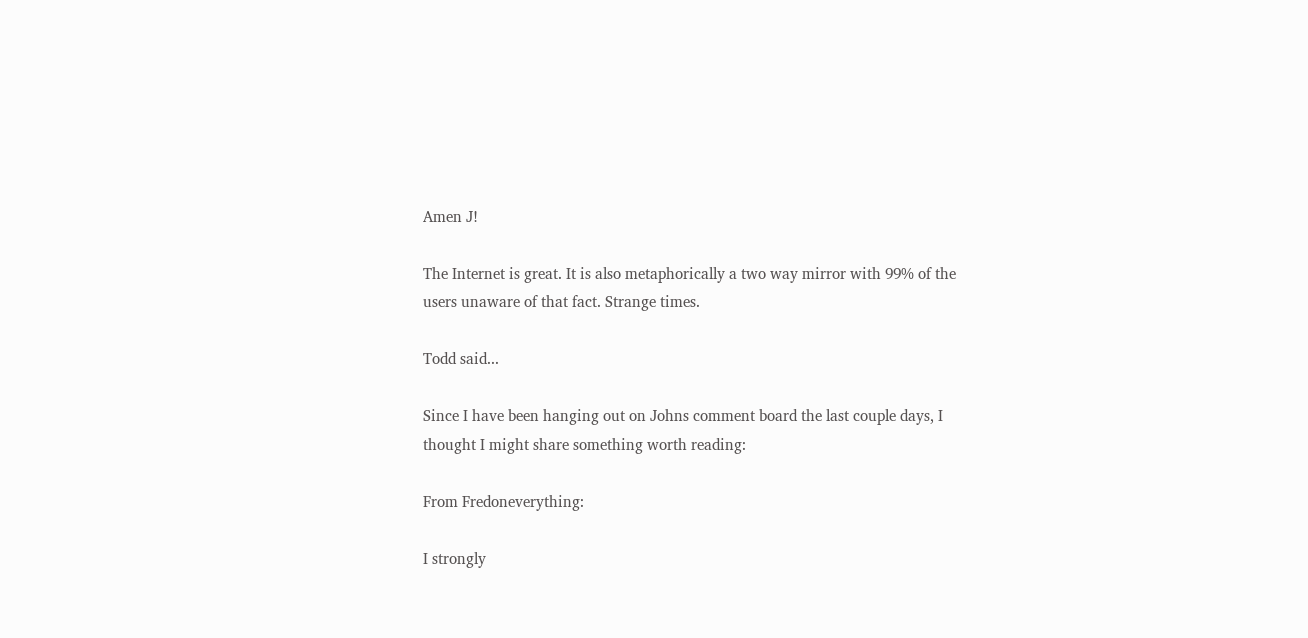Amen J!

The Internet is great. It is also metaphorically a two way mirror with 99% of the users unaware of that fact. Strange times.

Todd said...

Since I have been hanging out on Johns comment board the last couple days, I thought I might share something worth reading:

From Fredoneverything:

I strongly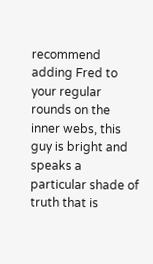recommend adding Fred to your regular rounds on the inner webs, this guy is bright and speaks a particular shade of truth that is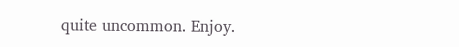quite uncommon. Enjoy.